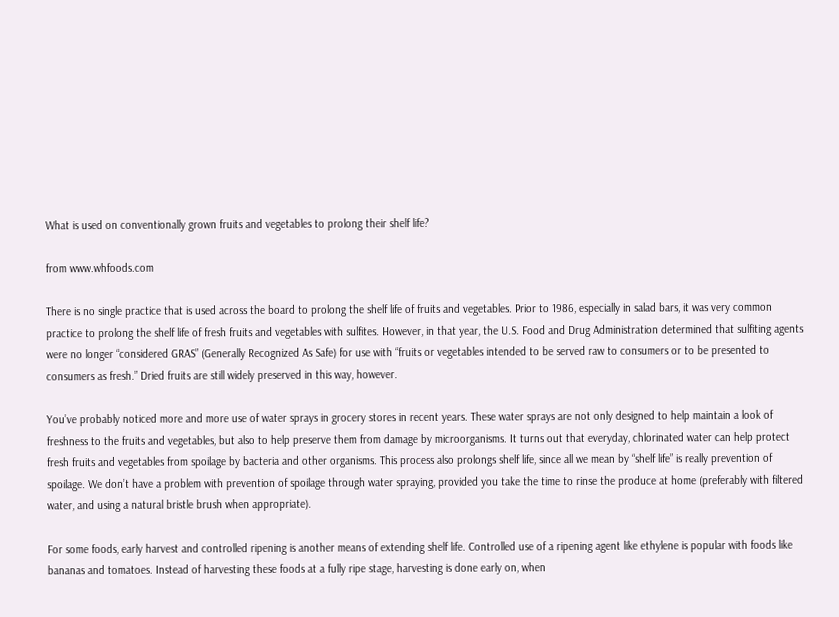What is used on conventionally grown fruits and vegetables to prolong their shelf life?

from www.whfoods.com

There is no single practice that is used across the board to prolong the shelf life of fruits and vegetables. Prior to 1986, especially in salad bars, it was very common practice to prolong the shelf life of fresh fruits and vegetables with sulfites. However, in that year, the U.S. Food and Drug Administration determined that sulfiting agents were no longer “considered GRAS” (Generally Recognized As Safe) for use with “fruits or vegetables intended to be served raw to consumers or to be presented to consumers as fresh.” Dried fruits are still widely preserved in this way, however.

You’ve probably noticed more and more use of water sprays in grocery stores in recent years. These water sprays are not only designed to help maintain a look of freshness to the fruits and vegetables, but also to help preserve them from damage by microorganisms. It turns out that everyday, chlorinated water can help protect fresh fruits and vegetables from spoilage by bacteria and other organisms. This process also prolongs shelf life, since all we mean by “shelf life” is really prevention of spoilage. We don’t have a problem with prevention of spoilage through water spraying, provided you take the time to rinse the produce at home (preferably with filtered water, and using a natural bristle brush when appropriate).

For some foods, early harvest and controlled ripening is another means of extending shelf life. Controlled use of a ripening agent like ethylene is popular with foods like bananas and tomatoes. Instead of harvesting these foods at a fully ripe stage, harvesting is done early on, when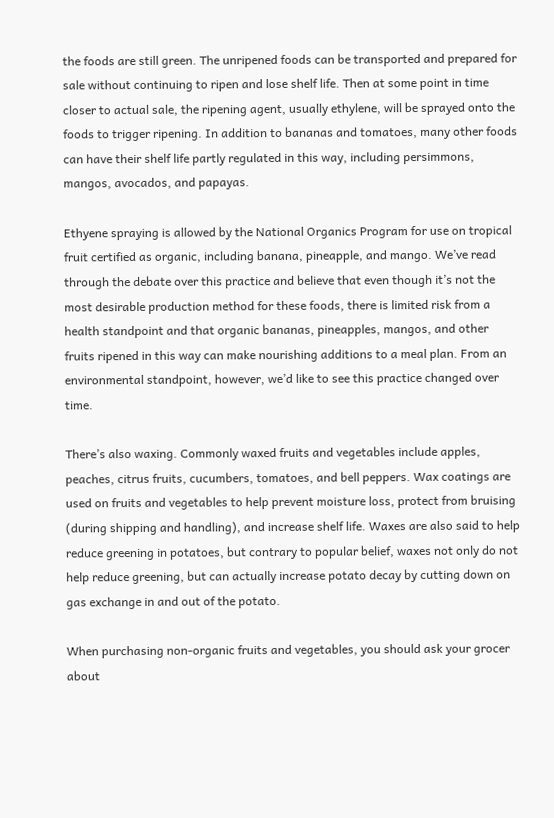the foods are still green. The unripened foods can be transported and prepared for sale without continuing to ripen and lose shelf life. Then at some point in time closer to actual sale, the ripening agent, usually ethylene, will be sprayed onto the foods to trigger ripening. In addition to bananas and tomatoes, many other foods can have their shelf life partly regulated in this way, including persimmons, mangos, avocados, and papayas.

Ethyene spraying is allowed by the National Organics Program for use on tropical fruit certified as organic, including banana, pineapple, and mango. We’ve read through the debate over this practice and believe that even though it’s not the most desirable production method for these foods, there is limited risk from a health standpoint and that organic bananas, pineapples, mangos, and other fruits ripened in this way can make nourishing additions to a meal plan. From an environmental standpoint, however, we’d like to see this practice changed over time.

There’s also waxing. Commonly waxed fruits and vegetables include apples, peaches, citrus fruits, cucumbers, tomatoes, and bell peppers. Wax coatings are used on fruits and vegetables to help prevent moisture loss, protect from bruising (during shipping and handling), and increase shelf life. Waxes are also said to help reduce greening in potatoes, but contrary to popular belief, waxes not only do not help reduce greening, but can actually increase potato decay by cutting down on gas exchange in and out of the potato.

When purchasing non-organic fruits and vegetables, you should ask your grocer about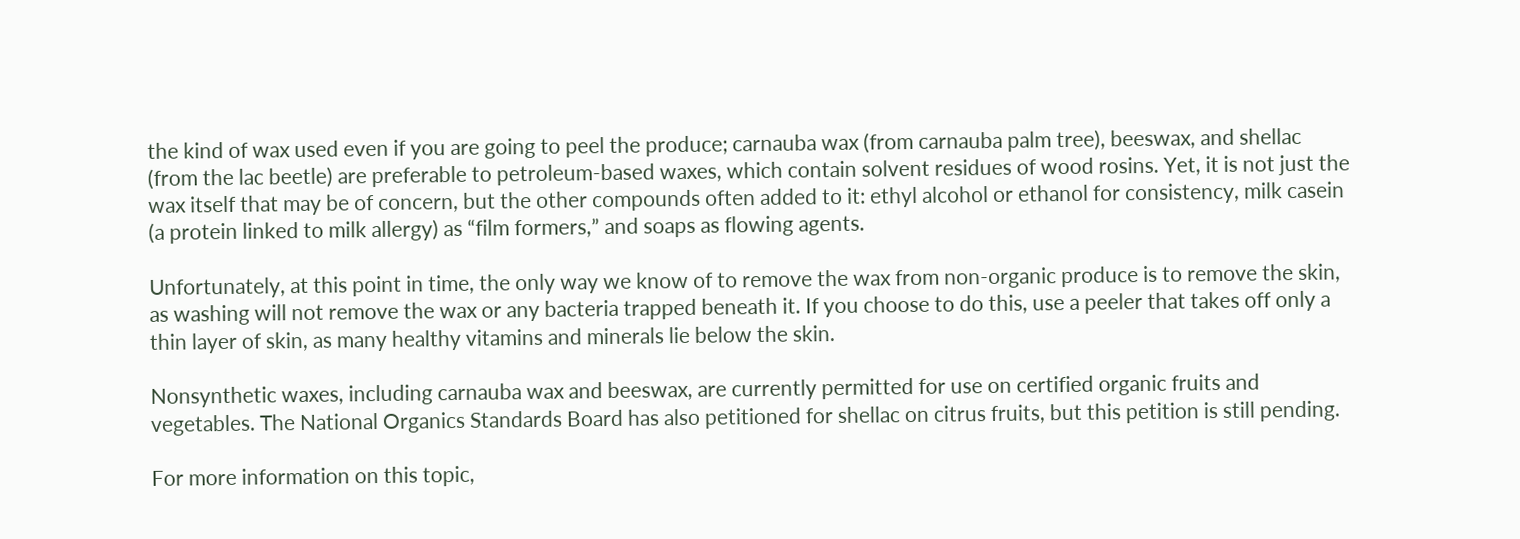the kind of wax used even if you are going to peel the produce; carnauba wax (from carnauba palm tree), beeswax, and shellac (from the lac beetle) are preferable to petroleum-based waxes, which contain solvent residues of wood rosins. Yet, it is not just the wax itself that may be of concern, but the other compounds often added to it: ethyl alcohol or ethanol for consistency, milk casein (a protein linked to milk allergy) as “film formers,” and soaps as flowing agents.

Unfortunately, at this point in time, the only way we know of to remove the wax from non-organic produce is to remove the skin, as washing will not remove the wax or any bacteria trapped beneath it. If you choose to do this, use a peeler that takes off only a thin layer of skin, as many healthy vitamins and minerals lie below the skin.

Nonsynthetic waxes, including carnauba wax and beeswax, are currently permitted for use on certified organic fruits and vegetables. The National Organics Standards Board has also petitioned for shellac on citrus fruits, but this petition is still pending.

For more information on this topic,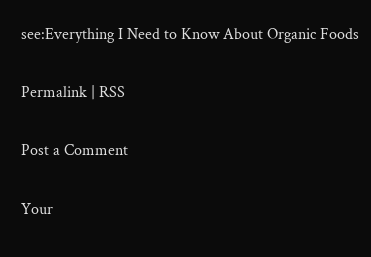see:Everything I Need to Know About Organic Foods

Permalink | RSS

Post a Comment

Your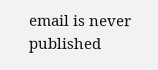email is never published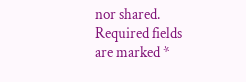nor shared. Required fields are marked *